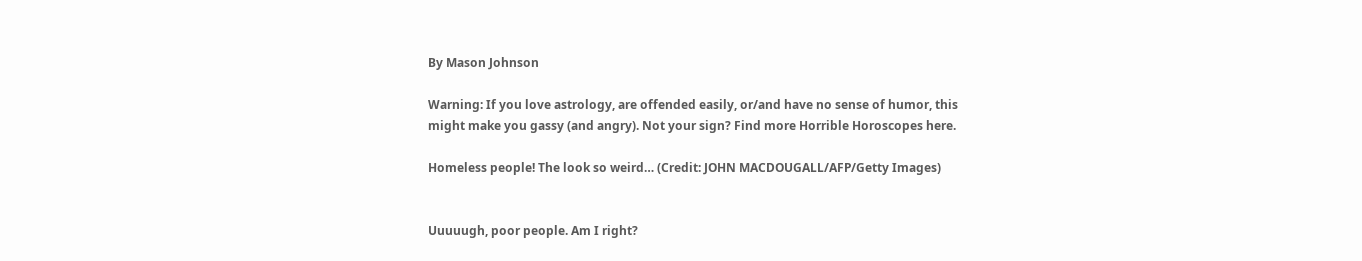By Mason Johnson

Warning: If you love astrology, are offended easily, or/and have no sense of humor, this might make you gassy (and angry). Not your sign? Find more Horrible Horoscopes here.

Homeless people! The look so weird… (Credit: JOHN MACDOUGALL/AFP/Getty Images)


Uuuuugh, poor people. Am I right?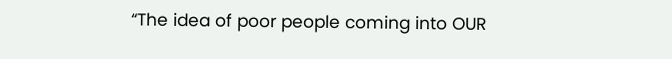“The idea of poor people coming into OUR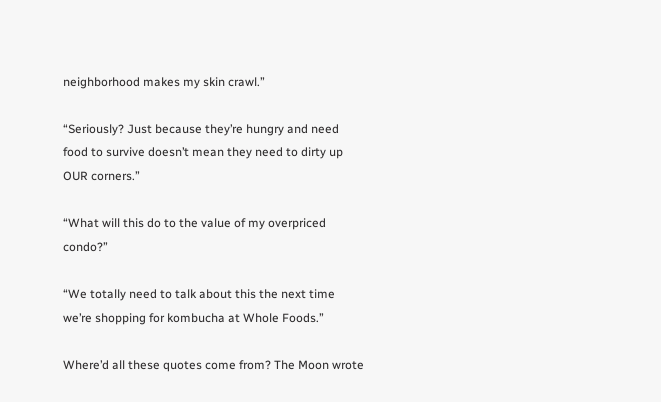neighborhood makes my skin crawl.”

“Seriously? Just because they’re hungry and need food to survive doesn’t mean they need to dirty up OUR corners.”

“What will this do to the value of my overpriced condo?”

“We totally need to talk about this the next time we’re shopping for kombucha at Whole Foods.”

Where’d all these quotes come from? The Moon wrote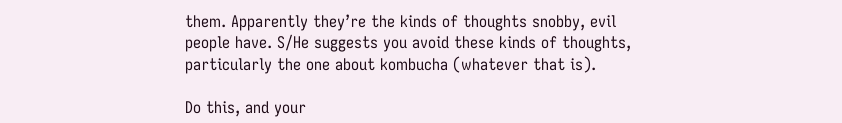them. Apparently they’re the kinds of thoughts snobby, evil people have. S/He suggests you avoid these kinds of thoughts, particularly the one about kombucha (whatever that is).

Do this, and your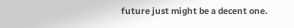future just might be a decent one.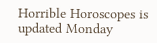Horrible Horoscopes is updated Monday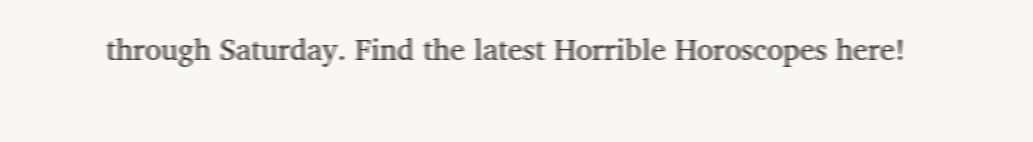through Saturday. Find the latest Horrible Horoscopes here!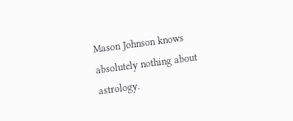Mason Johnson knows absolutely nothing about astrology.